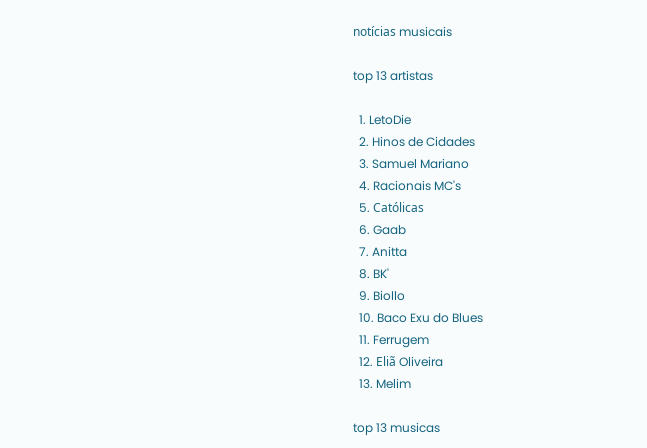notícias musicais

top 13 artistas

  1. LetoDie
  2. Hinos de Cidades
  3. Samuel Mariano
  4. Racionais MC's
  5. Católicas
  6. Gaab
  7. Anitta
  8. BK'
  9. Biollo
  10. Baco Exu do Blues
  11. Ferrugem
  12. Eliã Oliveira
  13. Melim

top 13 musicas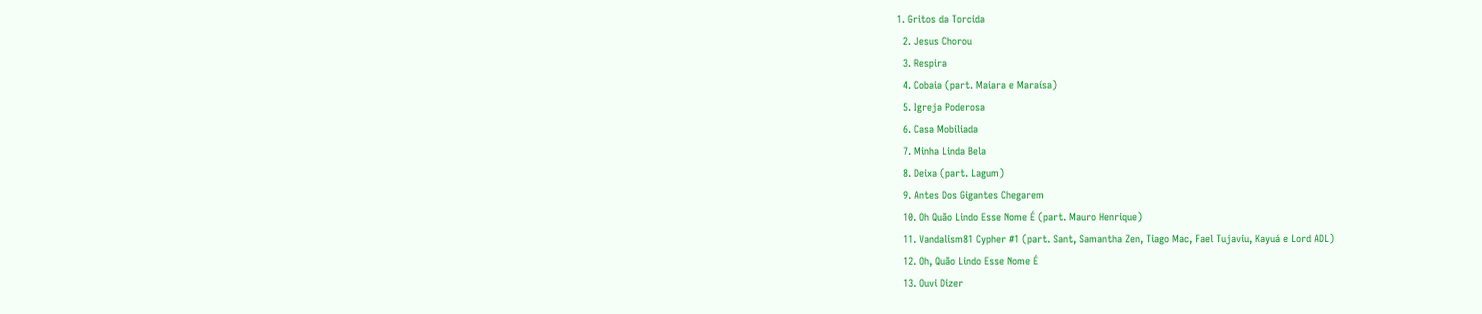1. Gritos da Torcida
  2. Jesus Chorou
  3. Respira
  4. Cobaia (part. Maiara e Maraísa)
  5. Igreja Poderosa
  6. Casa Mobiliada
  7. Minha Linda Bela
  8. Deixa (part. Lagum)
  9. Antes Dos Gigantes Chegarem
  10. Oh Quão Lindo Esse Nome É (part. Mauro Henrique)
  11. Vandalism81 Cypher #1 (part. Sant, Samantha Zen, Tiago Mac, Fael Tujaviu, Kayuá e Lord ADL)
  12. Oh, Quão Lindo Esse Nome É
  13. Ouvi Dizer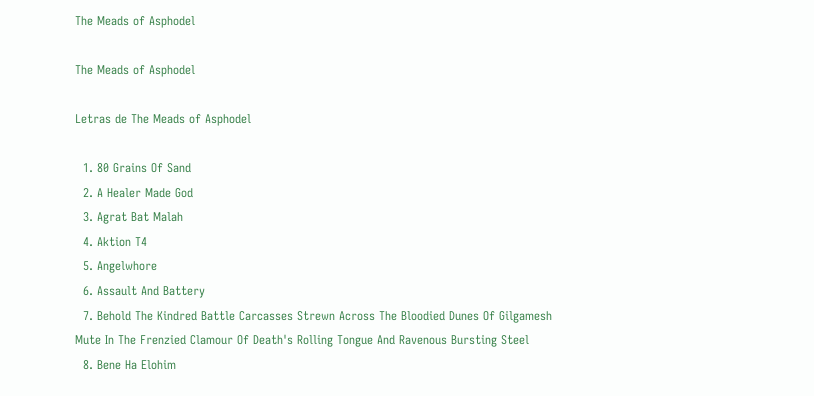The Meads of Asphodel

The Meads of Asphodel

Letras de The Meads of Asphodel

  1. 80 Grains Of Sand
  2. A Healer Made God
  3. Agrat Bat Malah
  4. Aktion T4
  5. Angelwhore
  6. Assault And Battery
  7. Behold The Kindred Battle Carcasses Strewn Across The Bloodied Dunes Of Gilgamesh Mute In The Frenzied Clamour Of Death's Rolling Tongue And Ravenous Bursting Steel
  8. Bene Ha Elohim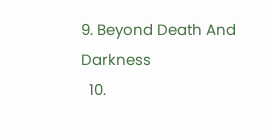9. Beyond Death And Darkness
  10.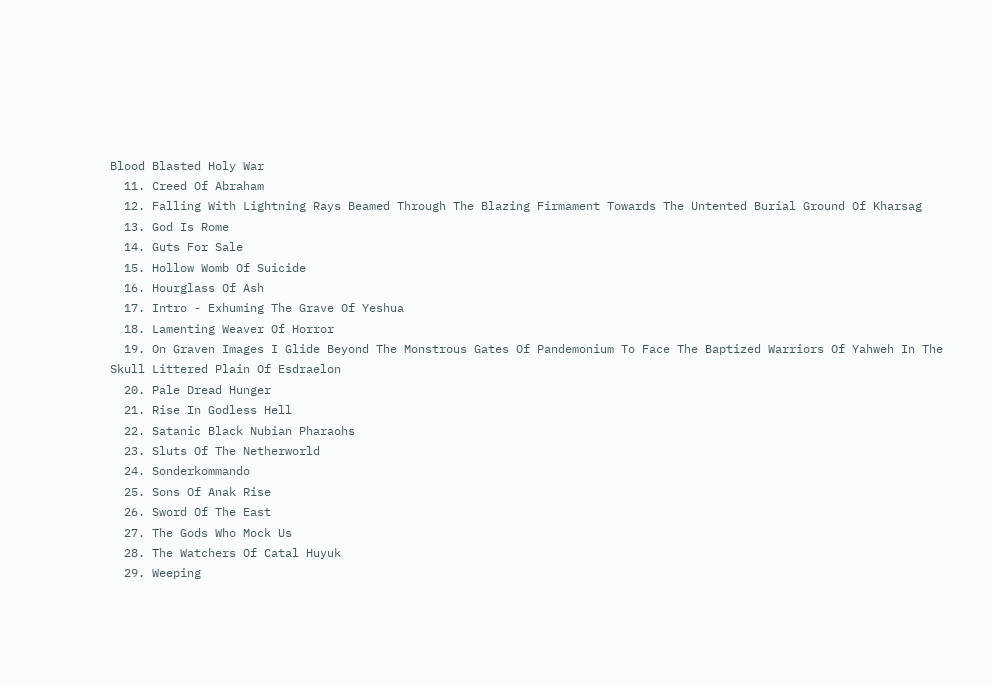Blood Blasted Holy War
  11. Creed Of Abraham
  12. Falling With Lightning Rays Beamed Through The Blazing Firmament Towards The Untented Burial Ground Of Kharsag
  13. God Is Rome
  14. Guts For Sale
  15. Hollow Womb Of Suicide
  16. Hourglass Of Ash
  17. Intro - Exhuming The Grave Of Yeshua
  18. Lamenting Weaver Of Horror
  19. On Graven Images I Glide Beyond The Monstrous Gates Of Pandemonium To Face The Baptized Warriors Of Yahweh In The Skull Littered Plain Of Esdraelon
  20. Pale Dread Hunger
  21. Rise In Godless Hell
  22. Satanic Black Nubian Pharaohs
  23. Sluts Of The Netherworld
  24. Sonderkommando
  25. Sons Of Anak Rise
  26. Sword Of The East
  27. The Gods Who Mock Us
  28. The Watchers Of Catal Huyuk
  29. Weeping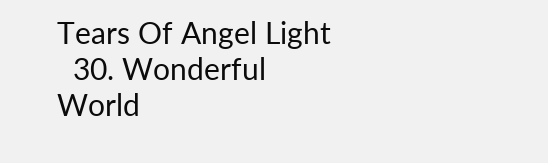Tears Of Angel Light
  30. Wonderful World